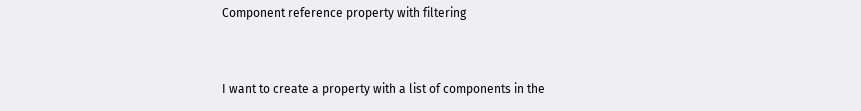Component reference property with filtering


I want to create a property with a list of components in the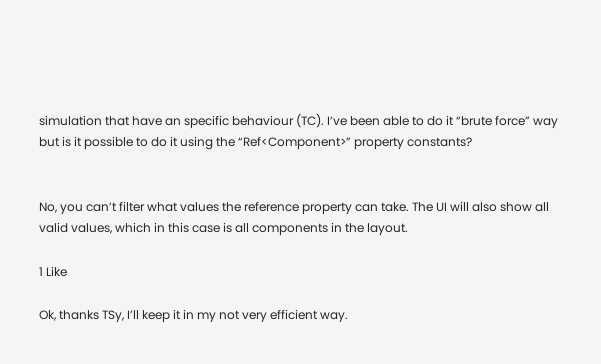simulation that have an specific behaviour (TC). I’ve been able to do it “brute force” way but is it possible to do it using the “Ref<Component>” property constants?


No, you can’t filter what values the reference property can take. The UI will also show all valid values, which in this case is all components in the layout.

1 Like

Ok, thanks TSy, I’ll keep it in my not very efficient way.